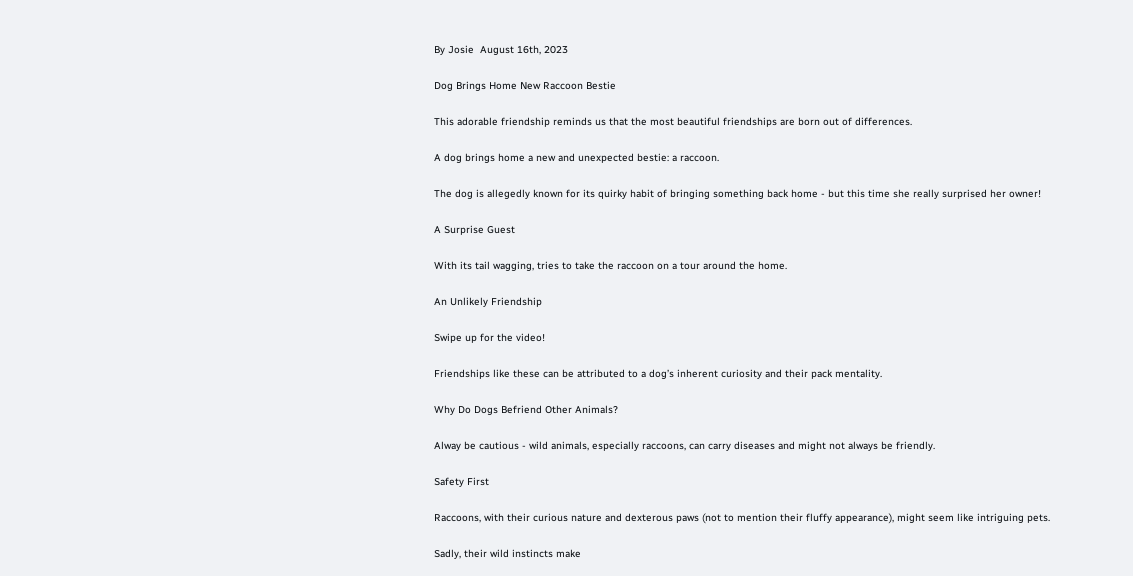By Josie  August 16th, 2023

Dog Brings Home New Raccoon Bestie

This adorable friendship reminds us that the most beautiful friendships are born out of differences.

A dog brings home a new and unexpected bestie: a raccoon.

The dog is allegedly known for its quirky habit of bringing something back home - but this time she really surprised her owner!

A Surprise Guest

With its tail wagging, tries to take the raccoon on a tour around the home.

An Unlikely Friendship

Swipe up for the video!

Friendships like these can be attributed to a dog’s inherent curiosity and their pack mentality.

Why Do Dogs Befriend Other Animals?

Alway be cautious - wild animals, especially raccoons, can carry diseases and might not always be friendly.

Safety First

Raccoons, with their curious nature and dexterous paws (not to mention their fluffy appearance), might seem like intriguing pets.

Sadly, their wild instincts make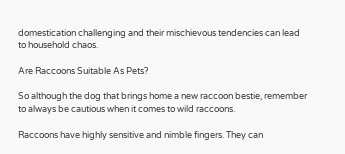domestication challenging and their mischievous tendencies can lead to household chaos.

Are Raccoons Suitable As Pets?

So although the dog that brings home a new raccoon bestie, remember to always be cautious when it comes to wild raccoons.

Raccoons have highly sensitive and nimble fingers. They can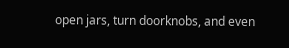open jars, turn doorknobs, and even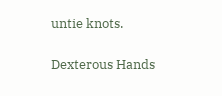untie knots.

Dexterous Hands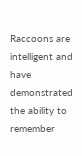Raccoons are intelligent and have demonstrated the ability to remember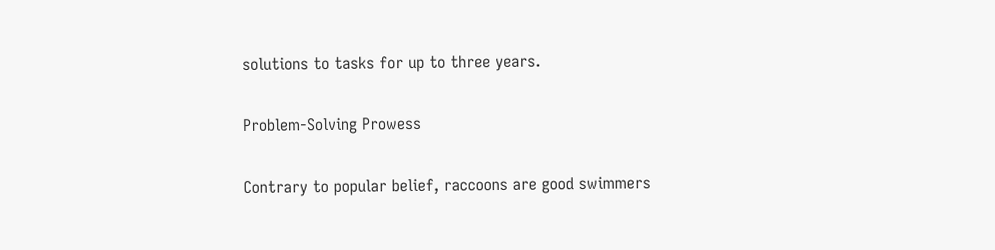solutions to tasks for up to three years.

Problem-Solving Prowess

Contrary to popular belief, raccoons are good swimmers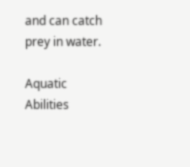and can catch prey in water.

Aquatic Abilities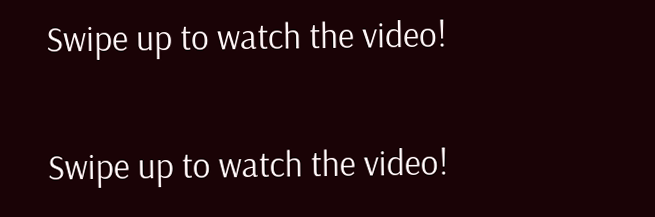Swipe up to watch the video!

Swipe up to watch the video!